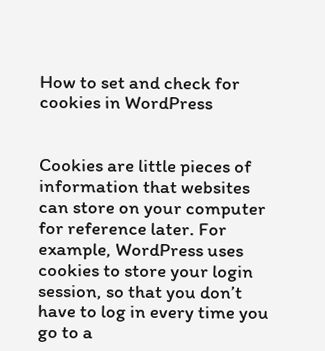How to set and check for cookies in WordPress


Cookies are little pieces of information that websites can store on your computer for reference later. For example, WordPress uses cookies to store your login session, so that you don’t have to log in every time you go to a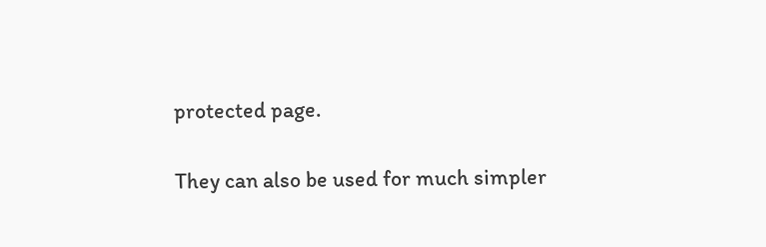protected page.

They can also be used for much simpler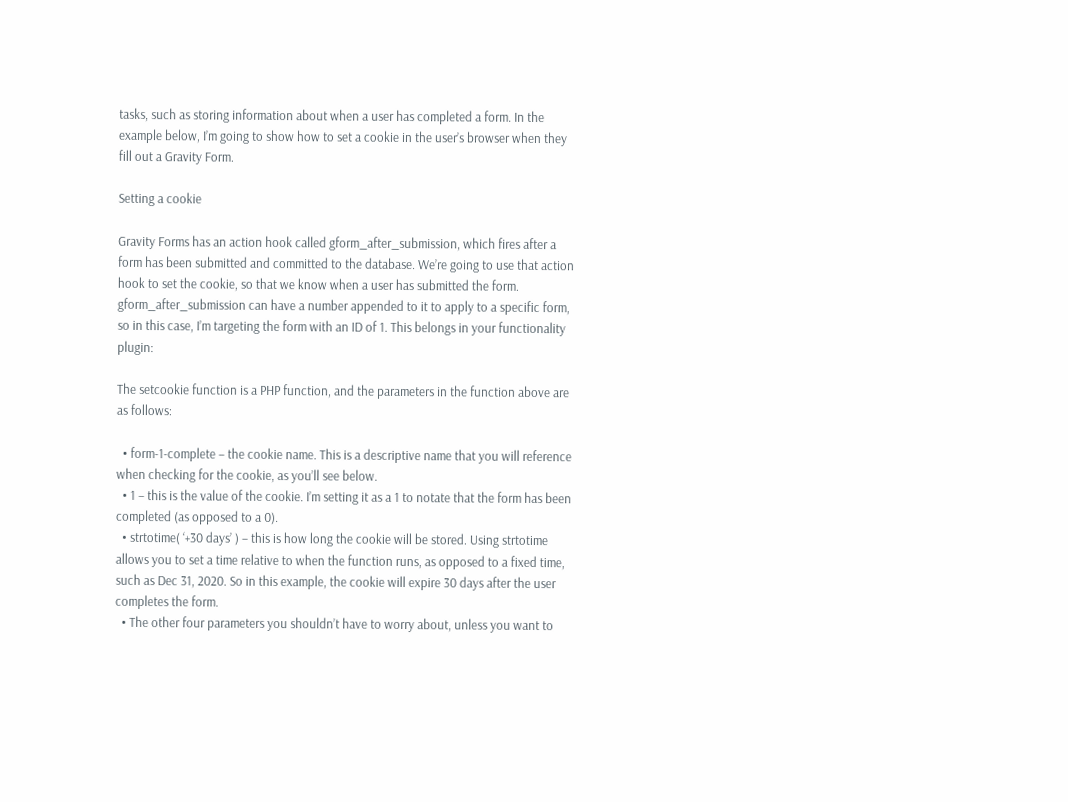tasks, such as storing information about when a user has completed a form. In the example below, I’m going to show how to set a cookie in the user’s browser when they fill out a Gravity Form.

Setting a cookie

Gravity Forms has an action hook called gform_after_submission, which fires after a form has been submitted and committed to the database. We’re going to use that action hook to set the cookie, so that we know when a user has submitted the form. gform_after_submission can have a number appended to it to apply to a specific form, so in this case, I’m targeting the form with an ID of 1. This belongs in your functionality plugin:

The setcookie function is a PHP function, and the parameters in the function above are as follows:

  • form-1-complete – the cookie name. This is a descriptive name that you will reference when checking for the cookie, as you’ll see below.
  • 1 – this is the value of the cookie. I’m setting it as a 1 to notate that the form has been completed (as opposed to a 0).
  • strtotime( ‘+30 days’ ) – this is how long the cookie will be stored. Using strtotime allows you to set a time relative to when the function runs, as opposed to a fixed time, such as Dec 31, 2020. So in this example, the cookie will expire 30 days after the user completes the form.
  • The other four parameters you shouldn’t have to worry about, unless you want to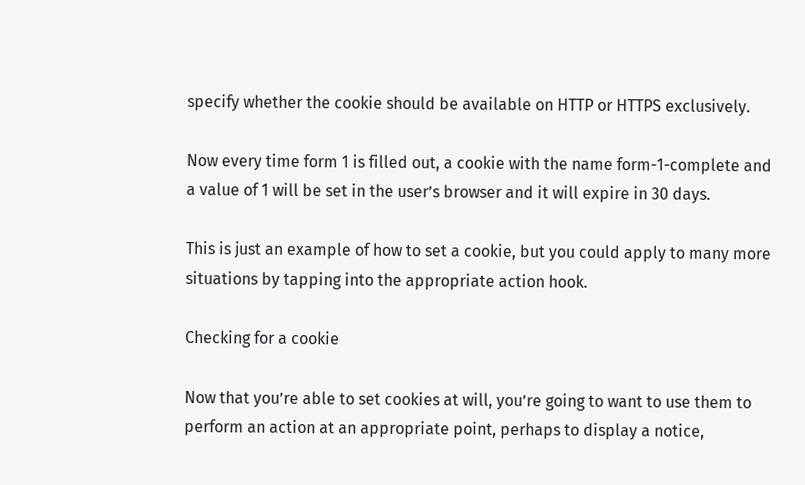specify whether the cookie should be available on HTTP or HTTPS exclusively.

Now every time form 1 is filled out, a cookie with the name form-1-complete and a value of 1 will be set in the user’s browser and it will expire in 30 days.

This is just an example of how to set a cookie, but you could apply to many more situations by tapping into the appropriate action hook.

Checking for a cookie

Now that you’re able to set cookies at will, you’re going to want to use them to perform an action at an appropriate point, perhaps to display a notice,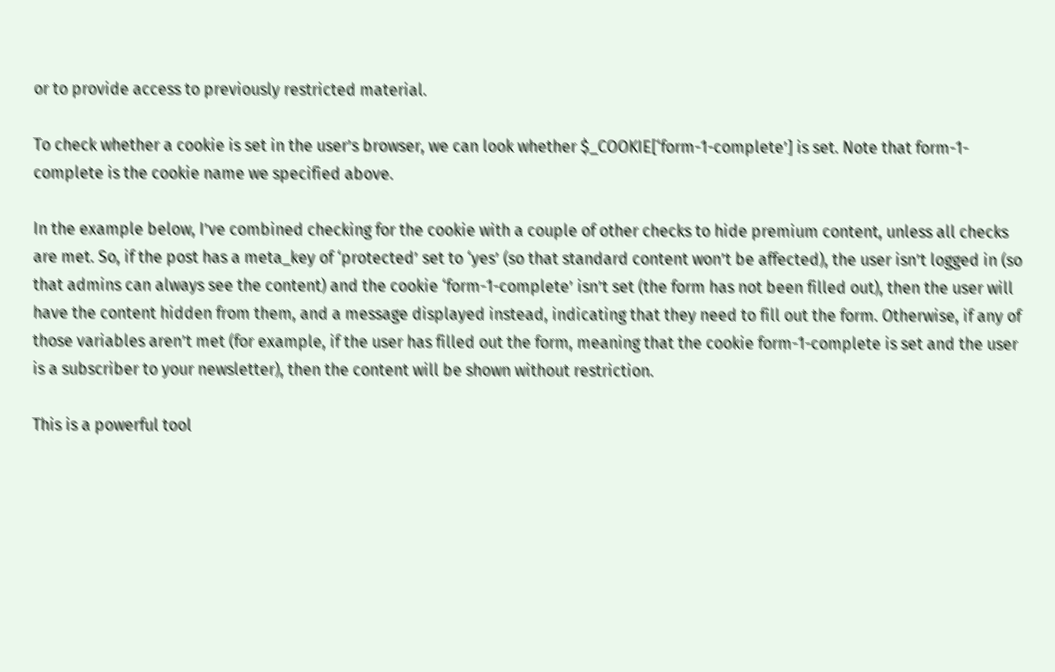or to provide access to previously restricted material.

To check whether a cookie is set in the user’s browser, we can look whether $_COOKIE[‘form-1-complete’] is set. Note that form-1-complete is the cookie name we specified above.

In the example below, I’ve combined checking for the cookie with a couple of other checks to hide premium content, unless all checks are met. So, if the post has a meta_key of ‘protected’ set to ‘yes’ (so that standard content won’t be affected), the user isn’t logged in (so that admins can always see the content) and the cookie ‘form-1-complete’ isn’t set (the form has not been filled out), then the user will have the content hidden from them, and a message displayed instead, indicating that they need to fill out the form. Otherwise, if any of those variables aren’t met (for example, if the user has filled out the form, meaning that the cookie form-1-complete is set and the user is a subscriber to your newsletter), then the content will be shown without restriction.

This is a powerful tool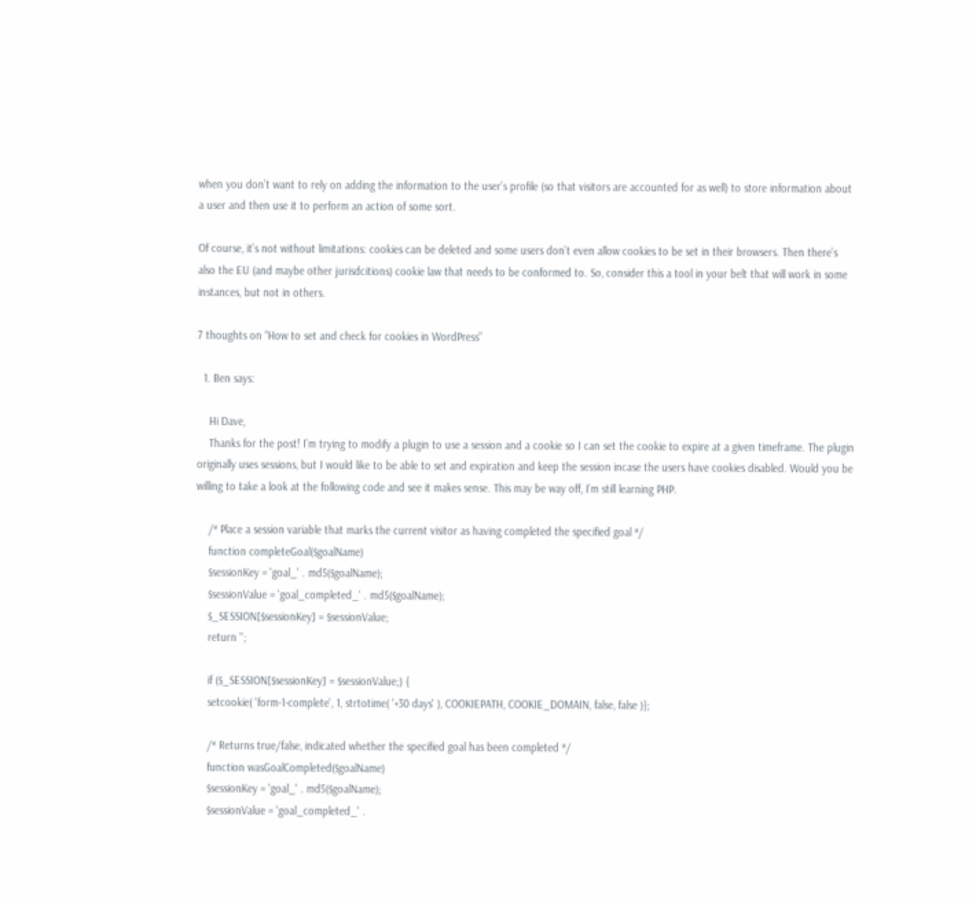when you don’t want to rely on adding the information to the user’s profile (so that visitors are accounted for as well) to store information about a user and then use it to perform an action of some sort.

Of course, it’s not without limitations: cookies can be deleted and some users don’t even allow cookies to be set in their browsers. Then there’s also the EU (and maybe other jurisdcitions) cookie law that needs to be conformed to. So, consider this a tool in your belt that will work in some instances, but not in others.

7 thoughts on “How to set and check for cookies in WordPress”

  1. Ben says:

    Hi Dave,
    Thanks for the post! I’m trying to modify a plugin to use a session and a cookie so I can set the cookie to expire at a given timeframe. The plugin originally uses sessions, but I would like to be able to set and expiration and keep the session incase the users have cookies disabled. Would you be willing to take a look at the following code and see it makes sense. This may be way off, I’m still learning PHP.

    /* Place a session variable that marks the current visitor as having completed the specified goal */
    function completeGoal($goalName)
    $sessionKey = 'goal_' . md5($goalName);
    $sessionValue = 'goal_completed_' . md5($goalName);
    $_SESSION[$sessionKey] = $sessionValue;
    return '';

    if ($_SESSION[$sessionKey] = $sessionValue;) {
    setcookie( 'form-1-complete', 1, strtotime( '+30 days' ), COOKIEPATH, COOKIE_DOMAIN, false, false )};

    /* Returns true/false, indicated whether the specified goal has been completed */
    function wasGoalCompleted($goalName)
    $sessionKey = 'goal_' . md5($goalName);
    $sessionValue = 'goal_completed_' .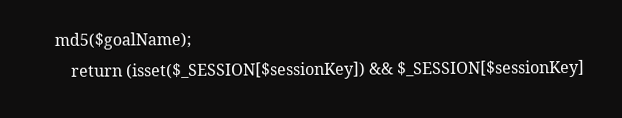md5($goalName);
    return (isset($_SESSION[$sessionKey]) && $_SESSION[$sessionKey]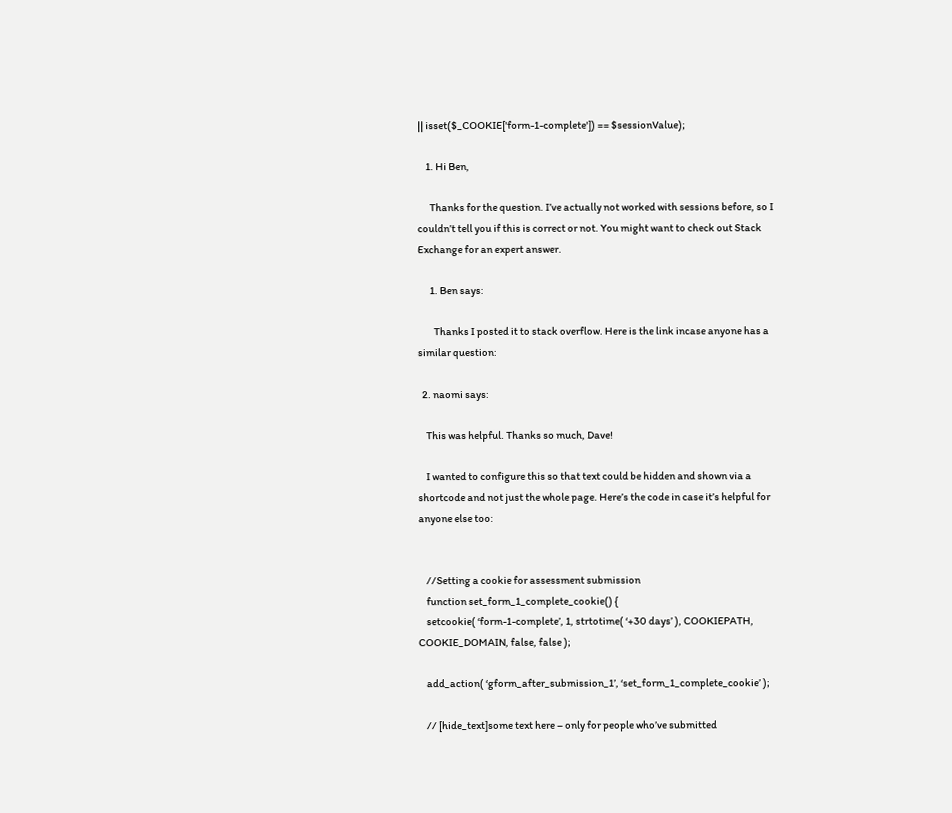|| isset($_COOKIE['form-1-complete']) == $sessionValue);

    1. Hi Ben,

      Thanks for the question. I’ve actually not worked with sessions before, so I couldn’t tell you if this is correct or not. You might want to check out Stack Exchange for an expert answer.

      1. Ben says:

        Thanks I posted it to stack overflow. Here is the link incase anyone has a similar question:

  2. naomi says:

    This was helpful. Thanks so much, Dave!

    I wanted to configure this so that text could be hidden and shown via a shortcode and not just the whole page. Here’s the code in case it’s helpful for anyone else too:


    //Setting a cookie for assessment submission
    function set_form_1_complete_cookie() {
    setcookie( ‘form-1-complete’, 1, strtotime( ‘+30 days’ ), COOKIEPATH, COOKIE_DOMAIN, false, false );

    add_action( ‘gform_after_submission_1’, ‘set_form_1_complete_cookie’ );

    // [hide_text]some text here – only for people who’ve submitted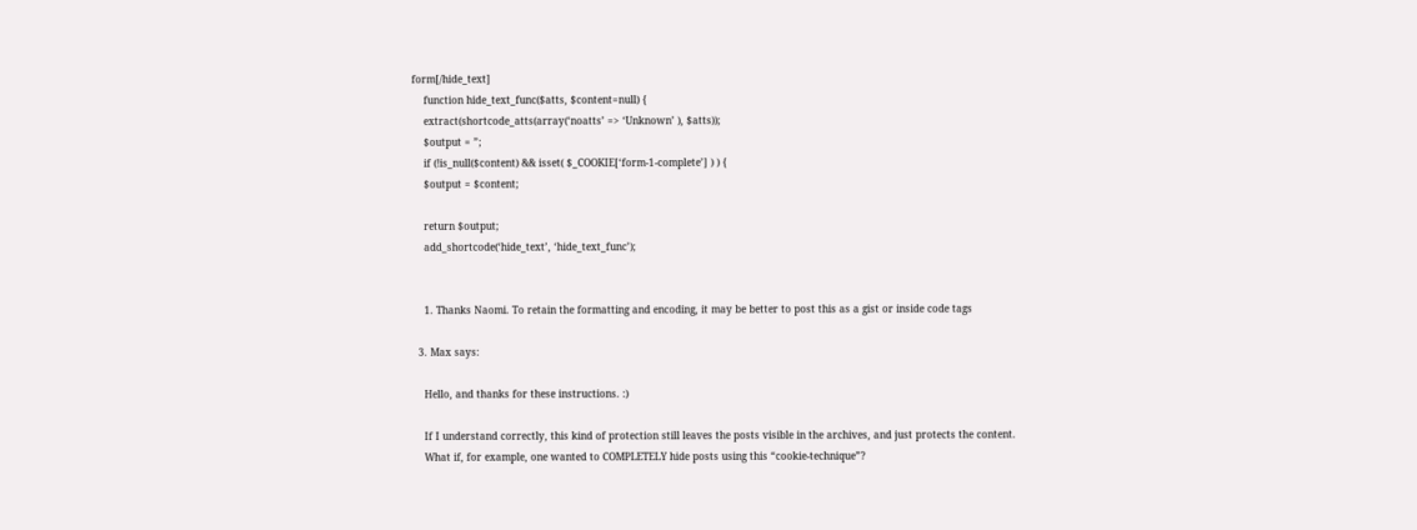form[/hide_text]
    function hide_text_func($atts, $content=null) {
    extract(shortcode_atts(array(‘noatts’ => ‘Unknown’ ), $atts));
    $output = ”;
    if (!is_null($content) && isset( $_COOKIE[‘form-1-complete’] ) ) {
    $output = $content;

    return $output;
    add_shortcode(‘hide_text’, ‘hide_text_func’);


    1. Thanks Naomi. To retain the formatting and encoding, it may be better to post this as a gist or inside code tags

  3. Max says:

    Hello, and thanks for these instructions. :)

    If I understand correctly, this kind of protection still leaves the posts visible in the archives, and just protects the content.
    What if, for example, one wanted to COMPLETELY hide posts using this “cookie-technique”?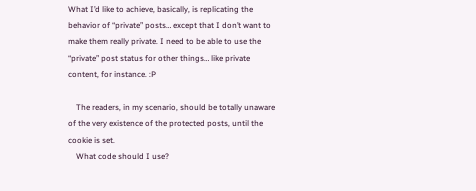What I’d like to achieve, basically, is replicating the behavior of “private” posts… except that I don’t want to make them really private. I need to be able to use the “private” post status for other things… like private content, for instance. :P

    The readers, in my scenario, should be totally unaware of the very existence of the protected posts, until the cookie is set.
    What code should I use?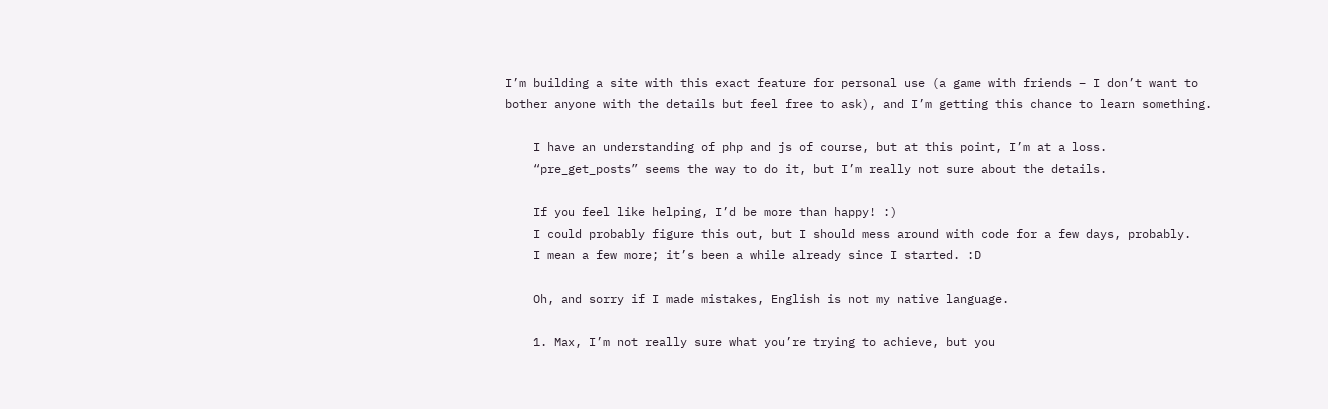I’m building a site with this exact feature for personal use (a game with friends – I don’t want to bother anyone with the details but feel free to ask), and I’m getting this chance to learn something.

    I have an understanding of php and js of course, but at this point, I’m at a loss.
    “pre_get_posts” seems the way to do it, but I’m really not sure about the details.

    If you feel like helping, I’d be more than happy! :)
    I could probably figure this out, but I should mess around with code for a few days, probably.
    I mean a few more; it’s been a while already since I started. :D

    Oh, and sorry if I made mistakes, English is not my native language.

    1. Max, I’m not really sure what you’re trying to achieve, but you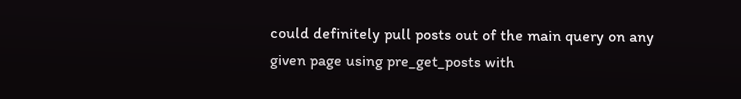could definitely pull posts out of the main query on any given page using pre_get_posts with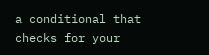a conditional that checks for your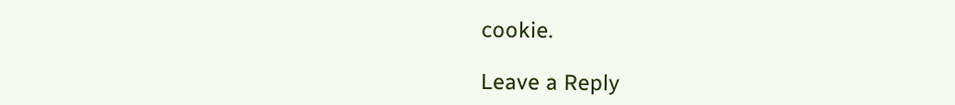cookie.

Leave a Reply